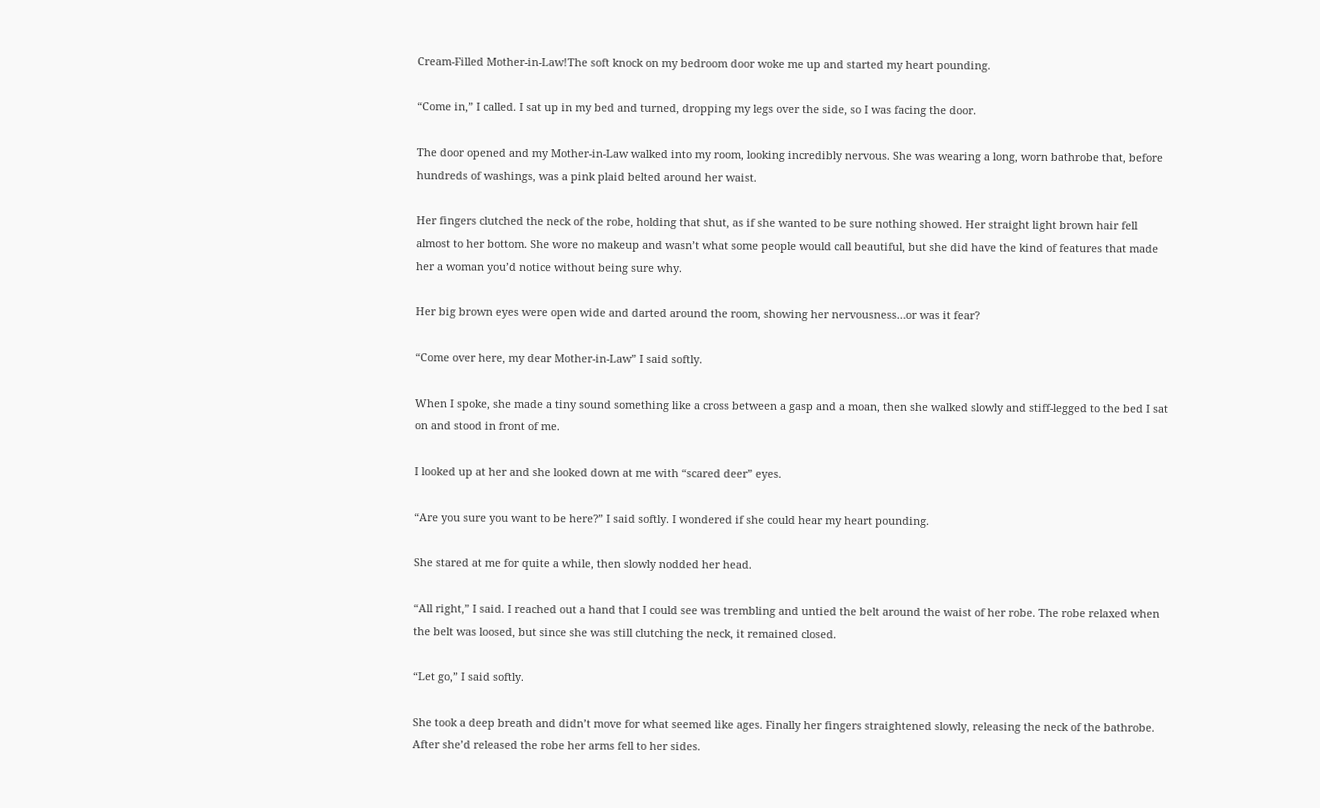Cream-Filled Mother-in-Law!The soft knock on my bedroom door woke me up and started my heart pounding.

“Come in,” I called. I sat up in my bed and turned, dropping my legs over the side, so I was facing the door.

The door opened and my Mother-in-Law walked into my room, looking incredibly nervous. She was wearing a long, worn bathrobe that, before hundreds of washings, was a pink plaid belted around her waist.

Her fingers clutched the neck of the robe, holding that shut, as if she wanted to be sure nothing showed. Her straight light brown hair fell almost to her bottom. She wore no makeup and wasn’t what some people would call beautiful, but she did have the kind of features that made her a woman you’d notice without being sure why.

Her big brown eyes were open wide and darted around the room, showing her nervousness…or was it fear?

“Come over here, my dear Mother-in-Law” I said softly.

When I spoke, she made a tiny sound something like a cross between a gasp and a moan, then she walked slowly and stiff-legged to the bed I sat on and stood in front of me.

I looked up at her and she looked down at me with “scared deer” eyes.

“Are you sure you want to be here?” I said softly. I wondered if she could hear my heart pounding.

She stared at me for quite a while, then slowly nodded her head.

“All right,” I said. I reached out a hand that I could see was trembling and untied the belt around the waist of her robe. The robe relaxed when the belt was loosed, but since she was still clutching the neck, it remained closed.

“Let go,” I said softly.

She took a deep breath and didn’t move for what seemed like ages. Finally her fingers straightened slowly, releasing the neck of the bathrobe. After she’d released the robe her arms fell to her sides.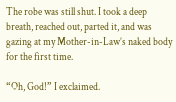The robe was still shut. I took a deep breath, reached out, parted it, and was gazing at my Mother-in-Law’s naked body for the first time.

“Oh, God!” I exclaimed.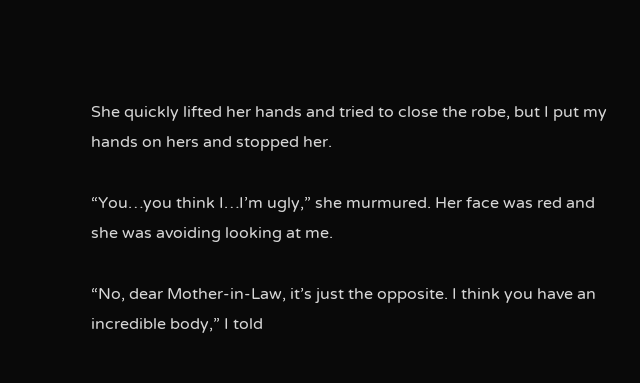She quickly lifted her hands and tried to close the robe, but I put my hands on hers and stopped her.

“You…you think I…I’m ugly,” she murmured. Her face was red and she was avoiding looking at me.

“No, dear Mother-in-Law, it’s just the opposite. I think you have an incredible body,” I told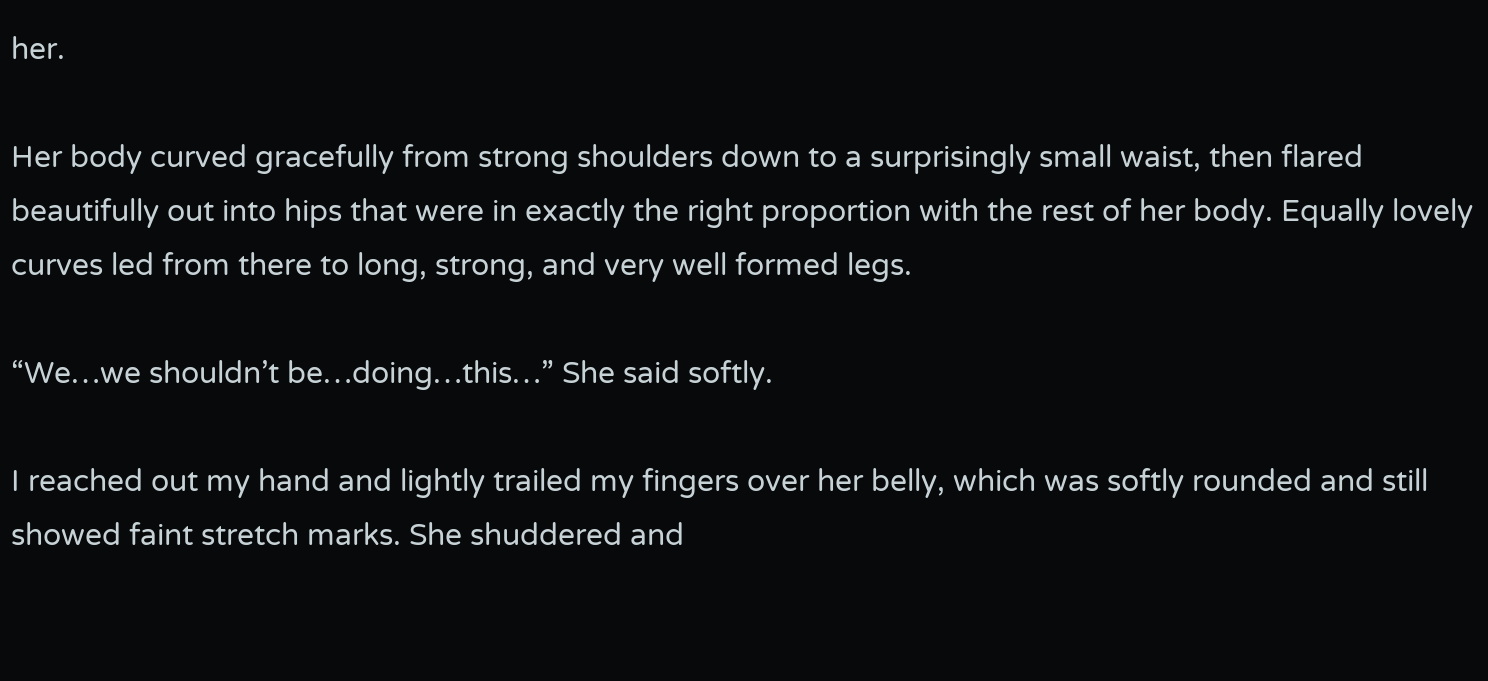her.

Her body curved gracefully from strong shoulders down to a surprisingly small waist, then flared beautifully out into hips that were in exactly the right proportion with the rest of her body. Equally lovely curves led from there to long, strong, and very well formed legs.

“We…we shouldn’t be…doing…this…” She said softly.

I reached out my hand and lightly trailed my fingers over her belly, which was softly rounded and still showed faint stretch marks. She shuddered and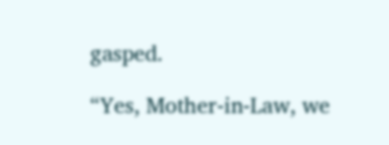gasped.

“Yes, Mother-in-Law, we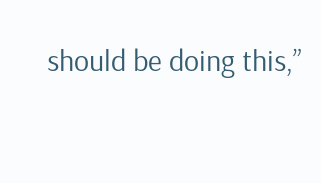should be doing this,”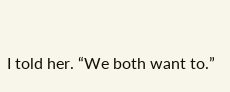I told her. “We both want to.”